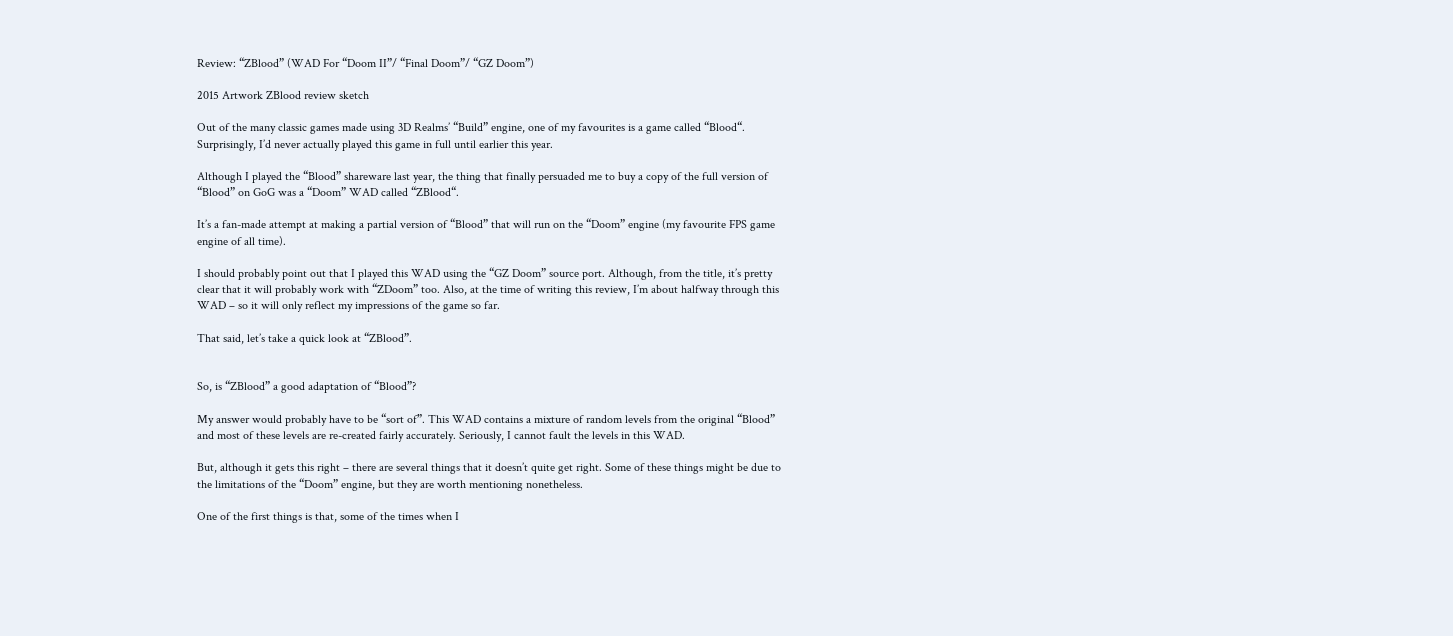Review: “ZBlood” (WAD For “Doom II”/ “Final Doom”/ “GZ Doom”)

2015 Artwork ZBlood review sketch

Out of the many classic games made using 3D Realms’ “Build” engine, one of my favourites is a game called “Blood“. Surprisingly, I’d never actually played this game in full until earlier this year.

Although I played the “Blood” shareware last year, the thing that finally persuaded me to buy a copy of the full version of “Blood” on GoG was a “Doom” WAD called “ZBlood“.

It’s a fan-made attempt at making a partial version of “Blood” that will run on the “Doom” engine (my favourite FPS game engine of all time).

I should probably point out that I played this WAD using the “GZ Doom” source port. Although, from the title, it’s pretty clear that it will probably work with “ZDoom” too. Also, at the time of writing this review, I’m about halfway through this WAD – so it will only reflect my impressions of the game so far.

That said, let’s take a quick look at “ZBlood”.


So, is “ZBlood” a good adaptation of “Blood”?

My answer would probably have to be “sort of”. This WAD contains a mixture of random levels from the original “Blood” and most of these levels are re-created fairly accurately. Seriously, I cannot fault the levels in this WAD.

But, although it gets this right – there are several things that it doesn’t quite get right. Some of these things might be due to the limitations of the “Doom” engine, but they are worth mentioning nonetheless.

One of the first things is that, some of the times when I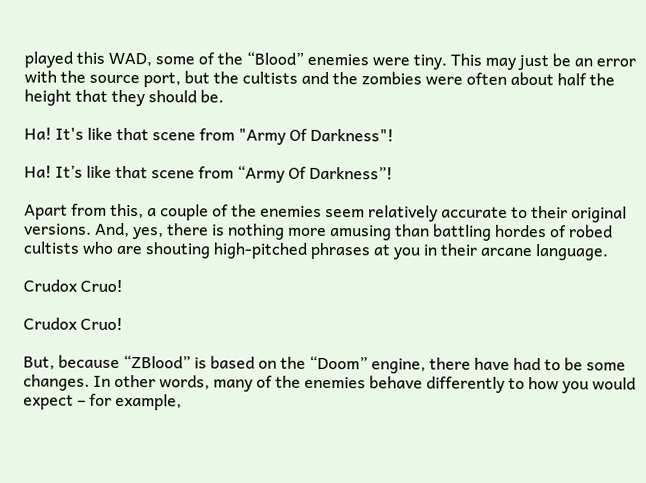played this WAD, some of the “Blood” enemies were tiny. This may just be an error with the source port, but the cultists and the zombies were often about half the height that they should be.

Ha! It's like that scene from "Army Of Darkness"!

Ha! It’s like that scene from “Army Of Darkness”!

Apart from this, a couple of the enemies seem relatively accurate to their original versions. And, yes, there is nothing more amusing than battling hordes of robed cultists who are shouting high-pitched phrases at you in their arcane language.

Crudox Cruo!

Crudox Cruo!

But, because “ZBlood” is based on the “Doom” engine, there have had to be some changes. In other words, many of the enemies behave differently to how you would expect – for example,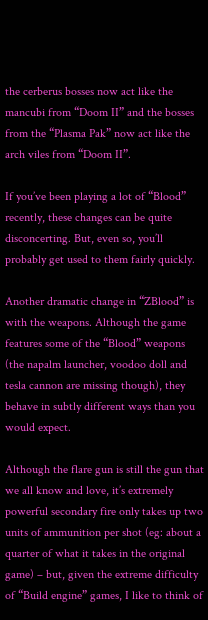the cerberus bosses now act like the mancubi from “Doom II” and the bosses from the “Plasma Pak” now act like the arch viles from “Doom II”.

If you’ve been playing a lot of “Blood” recently, these changes can be quite disconcerting. But, even so, you’ll probably get used to them fairly quickly.

Another dramatic change in “ZBlood” is with the weapons. Although the game features some of the “Blood” weapons (the napalm launcher, voodoo doll and tesla cannon are missing though), they behave in subtly different ways than you would expect.

Although the flare gun is still the gun that we all know and love, it’s extremely powerful secondary fire only takes up two units of ammunition per shot (eg: about a quarter of what it takes in the original game) – but, given the extreme difficulty of “Build engine” games, I like to think of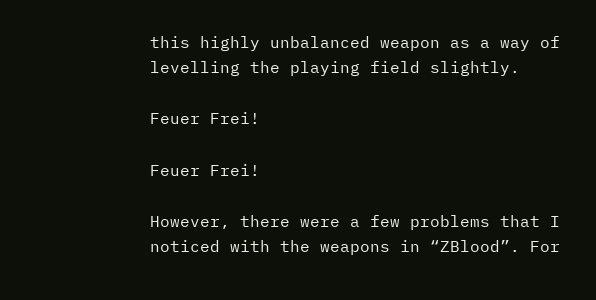this highly unbalanced weapon as a way of levelling the playing field slightly.

Feuer Frei!

Feuer Frei!

However, there were a few problems that I noticed with the weapons in “ZBlood”. For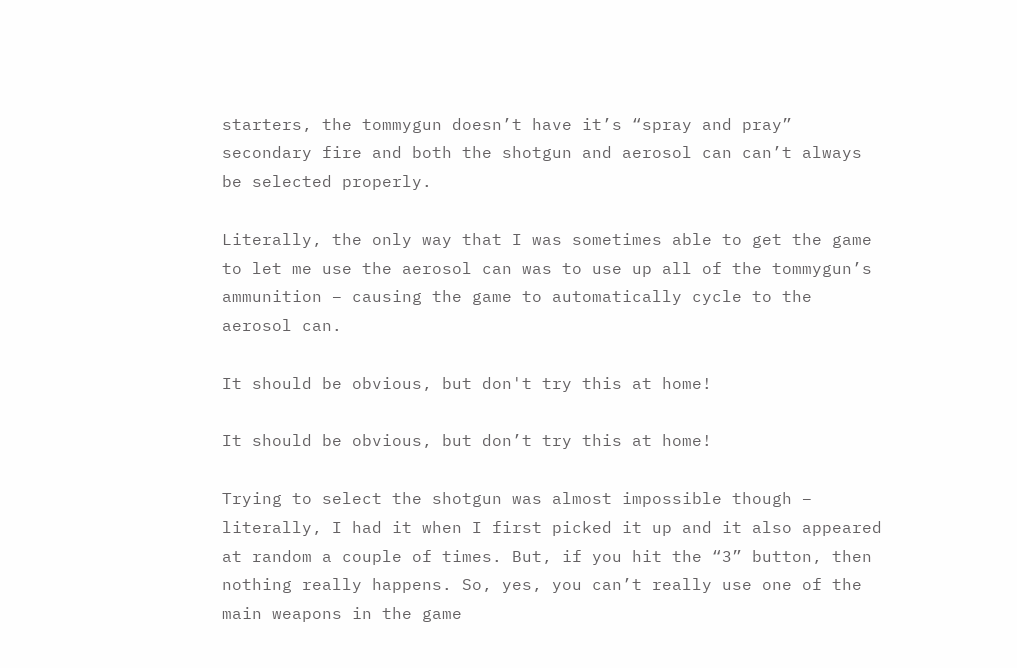starters, the tommygun doesn’t have it’s “spray and pray” secondary fire and both the shotgun and aerosol can can’t always be selected properly.

Literally, the only way that I was sometimes able to get the game to let me use the aerosol can was to use up all of the tommygun’s ammunition – causing the game to automatically cycle to the aerosol can.

It should be obvious, but don't try this at home!

It should be obvious, but don’t try this at home!

Trying to select the shotgun was almost impossible though – literally, I had it when I first picked it up and it also appeared at random a couple of times. But, if you hit the “3” button, then nothing really happens. So, yes, you can’t really use one of the main weapons in the game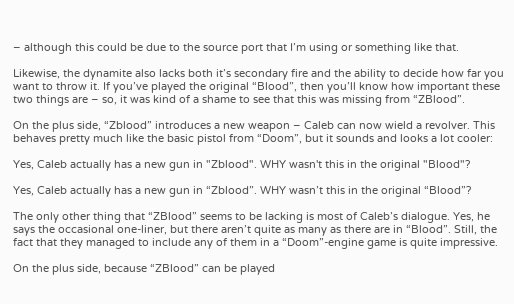– although this could be due to the source port that I’m using or something like that.

Likewise, the dynamite also lacks both it’s secondary fire and the ability to decide how far you want to throw it. If you’ve played the original “Blood”, then you’ll know how important these two things are – so, it was kind of a shame to see that this was missing from “ZBlood”.

On the plus side, “Zblood” introduces a new weapon – Caleb can now wield a revolver. This behaves pretty much like the basic pistol from “Doom”, but it sounds and looks a lot cooler:

Yes, Caleb actually has a new gun in "Zblood". WHY wasn't this in the original "Blood"?

Yes, Caleb actually has a new gun in “Zblood”. WHY wasn’t this in the original “Blood”?

The only other thing that “ZBlood” seems to be lacking is most of Caleb’s dialogue. Yes, he says the occasional one-liner, but there aren’t quite as many as there are in “Blood”. Still, the fact that they managed to include any of them in a “Doom”-engine game is quite impressive.

On the plus side, because “ZBlood” can be played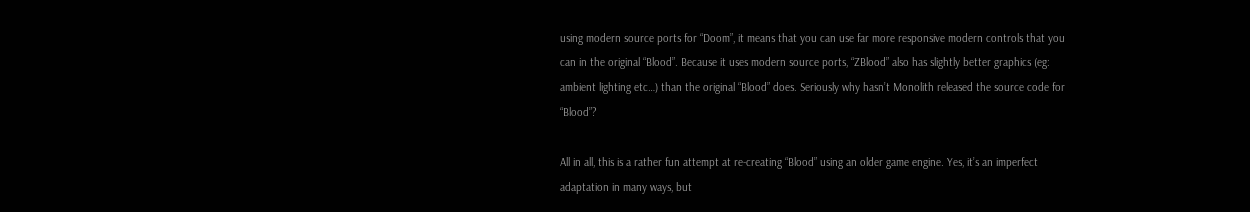using modern source ports for “Doom”, it means that you can use far more responsive modern controls that you can in the original “Blood”. Because it uses modern source ports, “ZBlood” also has slightly better graphics (eg: ambient lighting etc…) than the original “Blood” does. Seriously why hasn’t Monolith released the source code for “Blood”?

All in all, this is a rather fun attempt at re-creating “Blood” using an older game engine. Yes, it’s an imperfect adaptation in many ways, but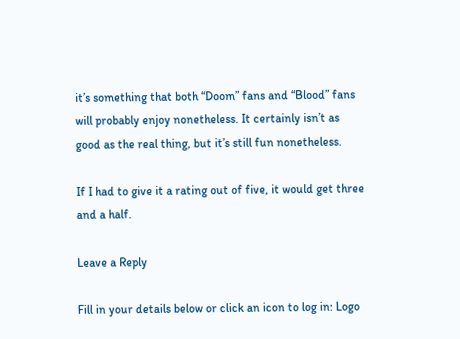it’s something that both “Doom” fans and “Blood” fans will probably enjoy nonetheless. It certainly isn’t as good as the real thing, but it’s still fun nonetheless.

If I had to give it a rating out of five, it would get three and a half.

Leave a Reply

Fill in your details below or click an icon to log in: Logo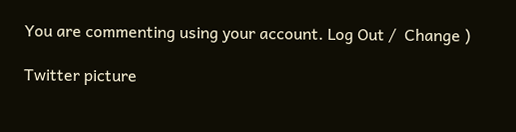You are commenting using your account. Log Out /  Change )

Twitter picture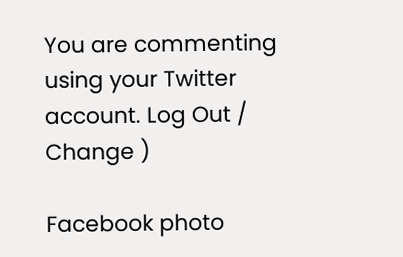You are commenting using your Twitter account. Log Out /  Change )

Facebook photo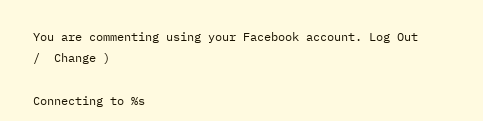You are commenting using your Facebook account. Log Out /  Change )

Connecting to %s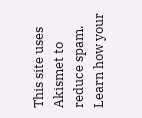This site uses Akismet to reduce spam. Learn how your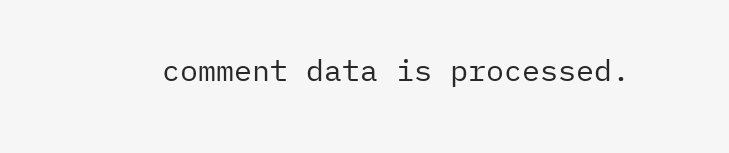comment data is processed.